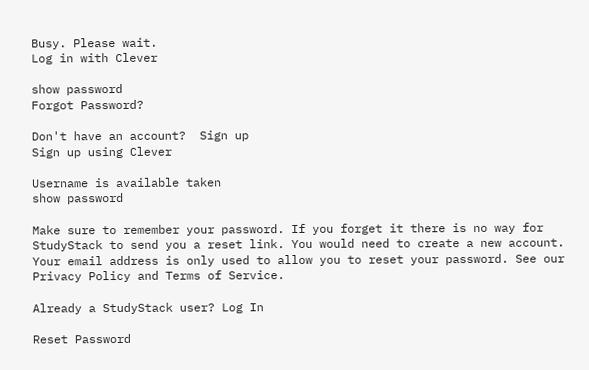Busy. Please wait.
Log in with Clever

show password
Forgot Password?

Don't have an account?  Sign up
Sign up using Clever

Username is available taken
show password

Make sure to remember your password. If you forget it there is no way for StudyStack to send you a reset link. You would need to create a new account.
Your email address is only used to allow you to reset your password. See our Privacy Policy and Terms of Service.

Already a StudyStack user? Log In

Reset Password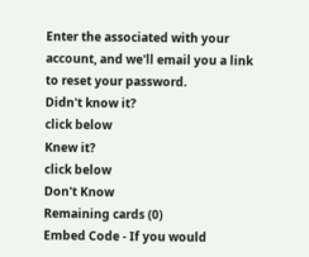Enter the associated with your account, and we'll email you a link to reset your password.
Didn't know it?
click below
Knew it?
click below
Don't Know
Remaining cards (0)
Embed Code - If you would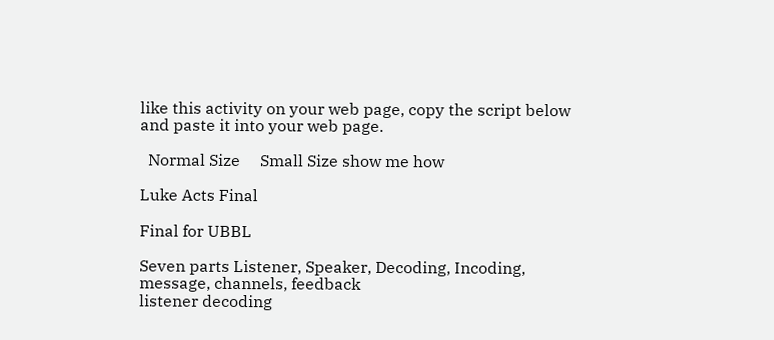like this activity on your web page, copy the script below and paste it into your web page.

  Normal Size     Small Size show me how

Luke Acts Final

Final for UBBL

Seven parts Listener, Speaker, Decoding, Incoding, message, channels, feedback
listener decoding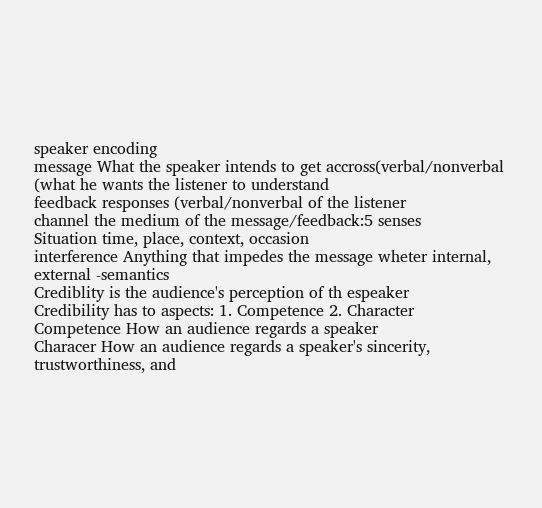speaker encoding
message What the speaker intends to get accross(verbal/nonverbal (what he wants the listener to understand
feedback responses (verbal/nonverbal of the listener
channel the medium of the message/feedback:5 senses
Situation time, place, context, occasion
interference Anything that impedes the message wheter internal, external -semantics
Crediblity is the audience's perception of th espeaker
Credibility has to aspects: 1. Competence 2. Character
Competence How an audience regards a speaker
Characer How an audience regards a speaker's sincerity, trustworthiness, and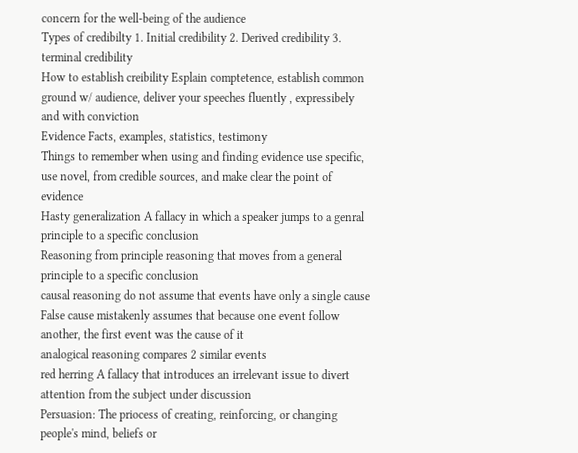concern for the well-being of the audience
Types of credibilty 1. Initial credibility 2. Derived credibility 3. terminal credibility
How to establish creibility Esplain comptetence, establish common ground w/ audience, deliver your speeches fluently , expressibely and with conviction
Evidence Facts, examples, statistics, testimony
Things to remember when using and finding evidence use specific, use novel, from credible sources, and make clear the point of evidence
Hasty generalization A fallacy in which a speaker jumps to a genral principle to a specific conclusion
Reasoning from principle reasoning that moves from a general principle to a specific conclusion
causal reasoning do not assume that events have only a single cause
False cause mistakenly assumes that because one event follow another, the first event was the cause of it
analogical reasoning compares 2 similar events
red herring A fallacy that introduces an irrelevant issue to divert attention from the subject under discussion
Persuasion: The priocess of creating, reinforcing, or changing people's mind, beliefs or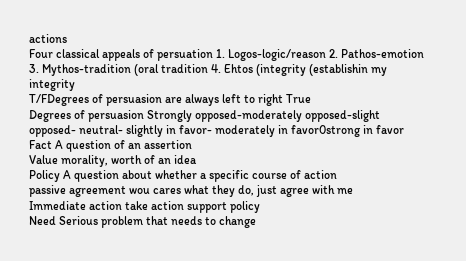actions
Four classical appeals of persuation 1. Logos-logic/reason 2. Pathos-emotion 3. Mythos-tradition (oral tradition 4. Ehtos (integrity (establishin my integrity
T/FDegrees of persuasion are always left to right True
Degrees of persuasion Strongly opposed-moderately opposed-slight opposed- neutral- slightly in favor- moderately in favor0strong in favor
Fact A question of an assertion
Value morality, worth of an idea
Policy A question about whether a specific course of action
passive agreement wou cares what they do, just agree with me
Immediate action take action support policy
Need Serious problem that needs to change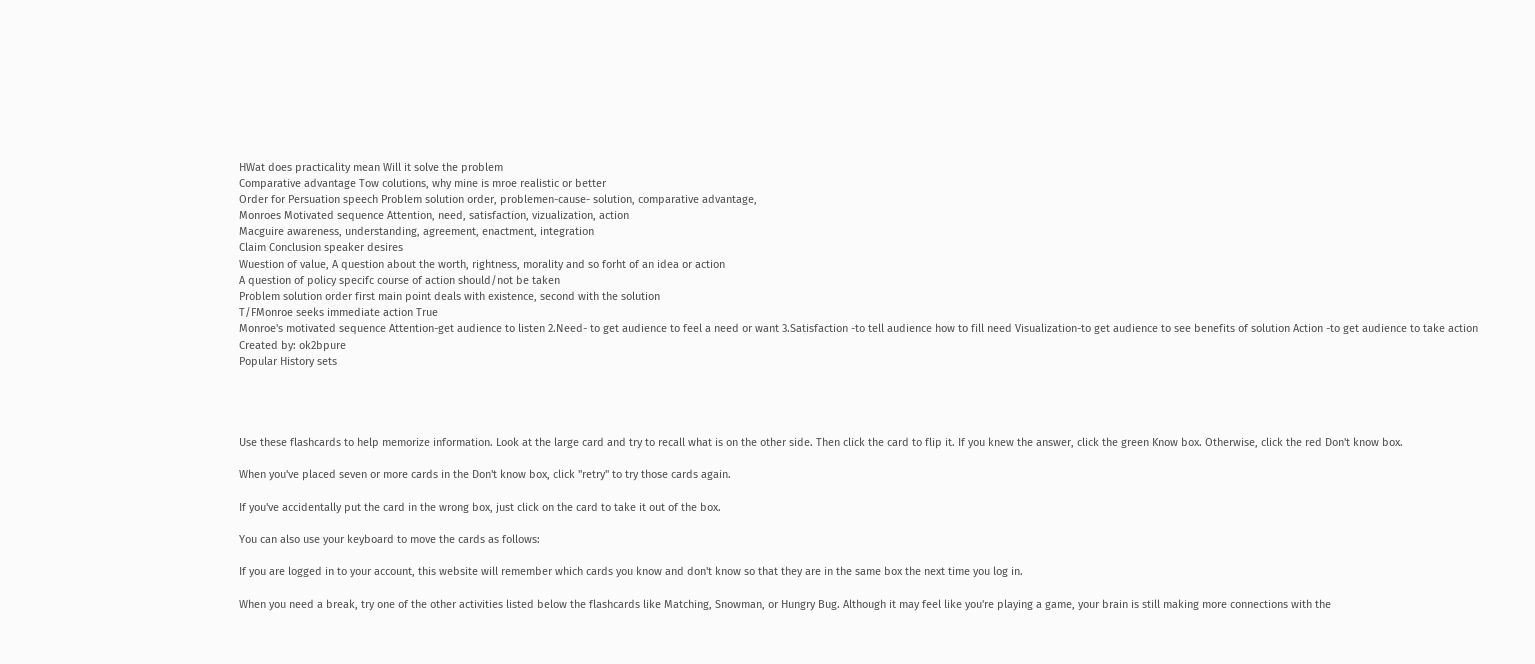HWat does practicality mean Will it solve the problem
Comparative advantage Tow colutions, why mine is mroe realistic or better
Order for Persuation speech Problem solution order, problemen-cause- solution, comparative advantage,
Monroes Motivated sequence Attention, need, satisfaction, vizualization, action
Macguire awareness, understanding, agreement, enactment, integration
Claim Conclusion speaker desires
Wuestion of value, A question about the worth, rightness, morality and so forht of an idea or action
A question of policy specifc course of action should/not be taken
Problem solution order first main point deals with existence, second with the solution
T/FMonroe seeks immediate action True
Monroe's motivated sequence Attention-get audience to listen 2.Need- to get audience to feel a need or want 3.Satisfaction -to tell audience how to fill need Visualization-to get audience to see benefits of solution Action -to get audience to take action
Created by: ok2bpure
Popular History sets




Use these flashcards to help memorize information. Look at the large card and try to recall what is on the other side. Then click the card to flip it. If you knew the answer, click the green Know box. Otherwise, click the red Don't know box.

When you've placed seven or more cards in the Don't know box, click "retry" to try those cards again.

If you've accidentally put the card in the wrong box, just click on the card to take it out of the box.

You can also use your keyboard to move the cards as follows:

If you are logged in to your account, this website will remember which cards you know and don't know so that they are in the same box the next time you log in.

When you need a break, try one of the other activities listed below the flashcards like Matching, Snowman, or Hungry Bug. Although it may feel like you're playing a game, your brain is still making more connections with the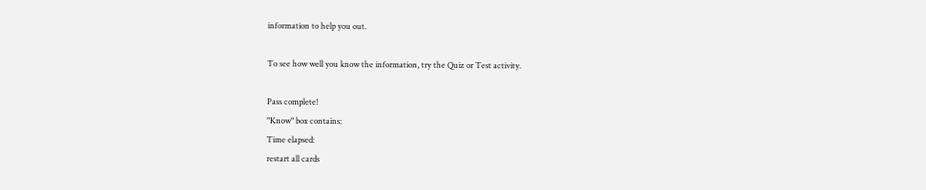information to help you out.

To see how well you know the information, try the Quiz or Test activity.

Pass complete!
"Know" box contains:
Time elapsed:
restart all cards